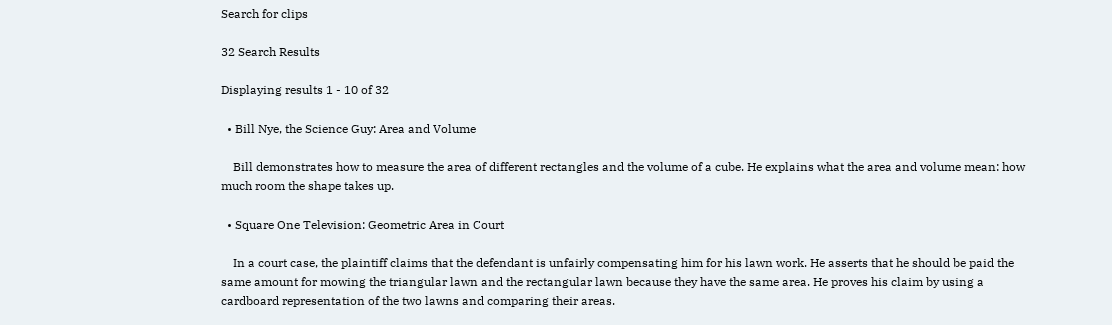Search for clips

32 Search Results

Displaying results 1 - 10 of 32

  • Bill Nye, the Science Guy: Area and Volume

    Bill demonstrates how to measure the area of different rectangles and the volume of a cube. He explains what the area and volume mean: how much room the shape takes up.

  • Square One Television: Geometric Area in Court

    In a court case, the plaintiff claims that the defendant is unfairly compensating him for his lawn work. He asserts that he should be paid the same amount for mowing the triangular lawn and the rectangular lawn because they have the same area. He proves his claim by using a cardboard representation of the two lawns and comparing their areas.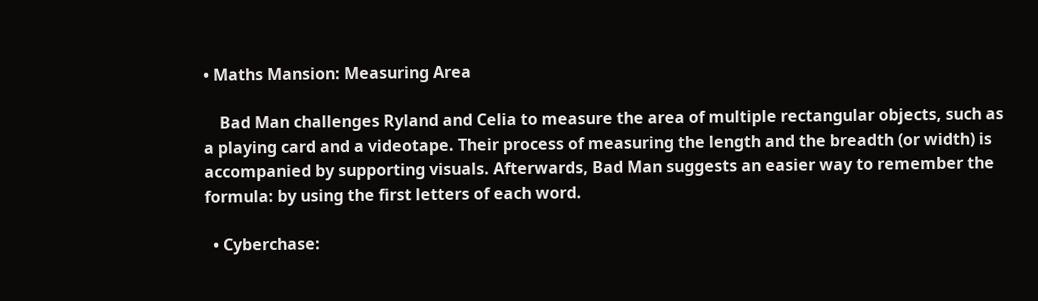• Maths Mansion: Measuring Area

    Bad Man challenges Ryland and Celia to measure the area of multiple rectangular objects, such as a playing card and a videotape. Their process of measuring the length and the breadth (or width) is accompanied by supporting visuals. Afterwards, Bad Man suggests an easier way to remember the formula: by using the first letters of each word.

  • Cyberchase: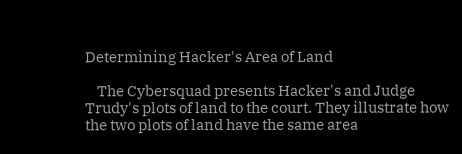Determining Hacker's Area of Land

    The Cybersquad presents Hacker's and Judge Trudy's plots of land to the court. They illustrate how the two plots of land have the same area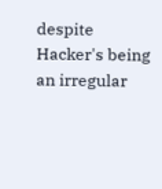despite Hacker's being an irregular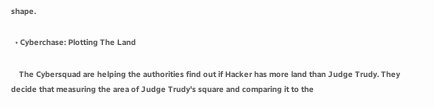shape.

  • Cyberchase: Plotting The Land

    The Cybersquad are helping the authorities find out if Hacker has more land than Judge Trudy. They decide that measuring the area of Judge Trudy's square and comparing it to the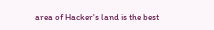area of Hacker's land is the best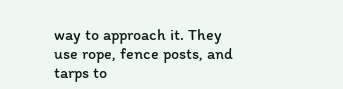way to approach it. They use rope, fence posts, and tarps to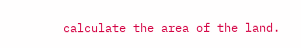calculate the area of the land.